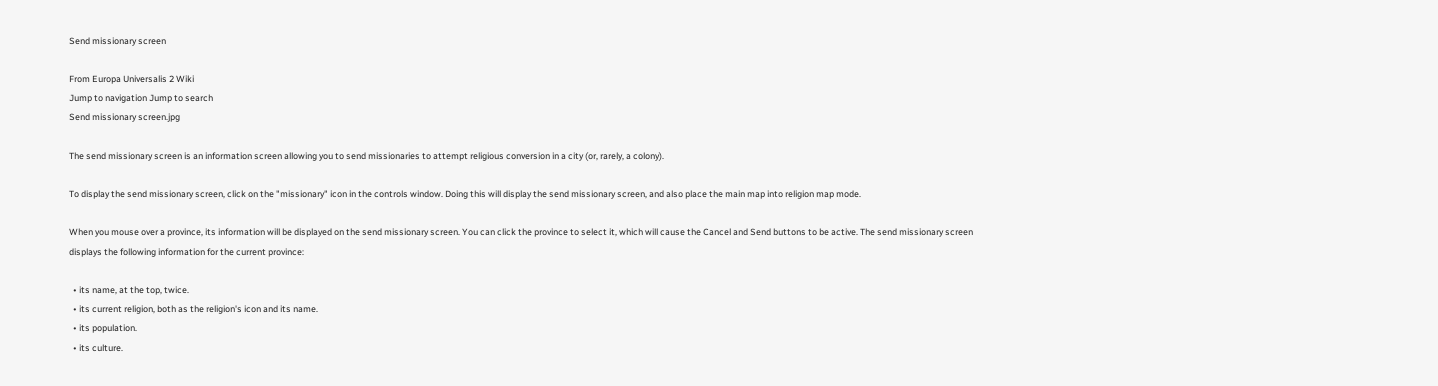Send missionary screen

From Europa Universalis 2 Wiki
Jump to navigation Jump to search
Send missionary screen.jpg

The send missionary screen is an information screen allowing you to send missionaries to attempt religious conversion in a city (or, rarely, a colony).

To display the send missionary screen, click on the "missionary" icon in the controls window. Doing this will display the send missionary screen, and also place the main map into religion map mode.

When you mouse over a province, its information will be displayed on the send missionary screen. You can click the province to select it, which will cause the Cancel and Send buttons to be active. The send missionary screen displays the following information for the current province:

  • its name, at the top, twice.
  • its current religion, both as the religion's icon and its name.
  • its population.
  • its culture.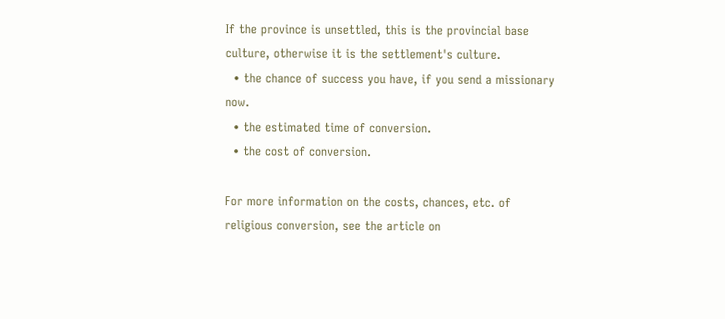If the province is unsettled, this is the provincial base culture, otherwise it is the settlement's culture.
  • the chance of success you have, if you send a missionary now.
  • the estimated time of conversion.
  • the cost of conversion.

For more information on the costs, chances, etc. of religious conversion, see the article on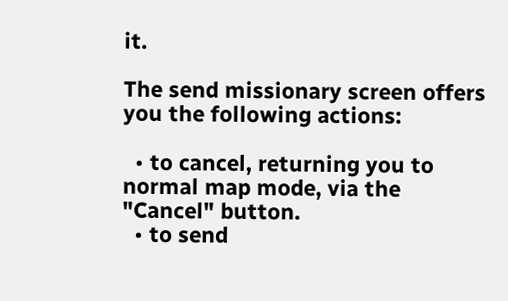it.

The send missionary screen offers you the following actions:

  • to cancel, returning you to normal map mode, via the "Cancel" button.
  • to send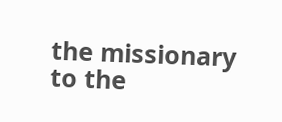the missionary to the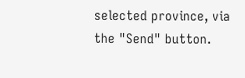selected province, via the "Send" button.